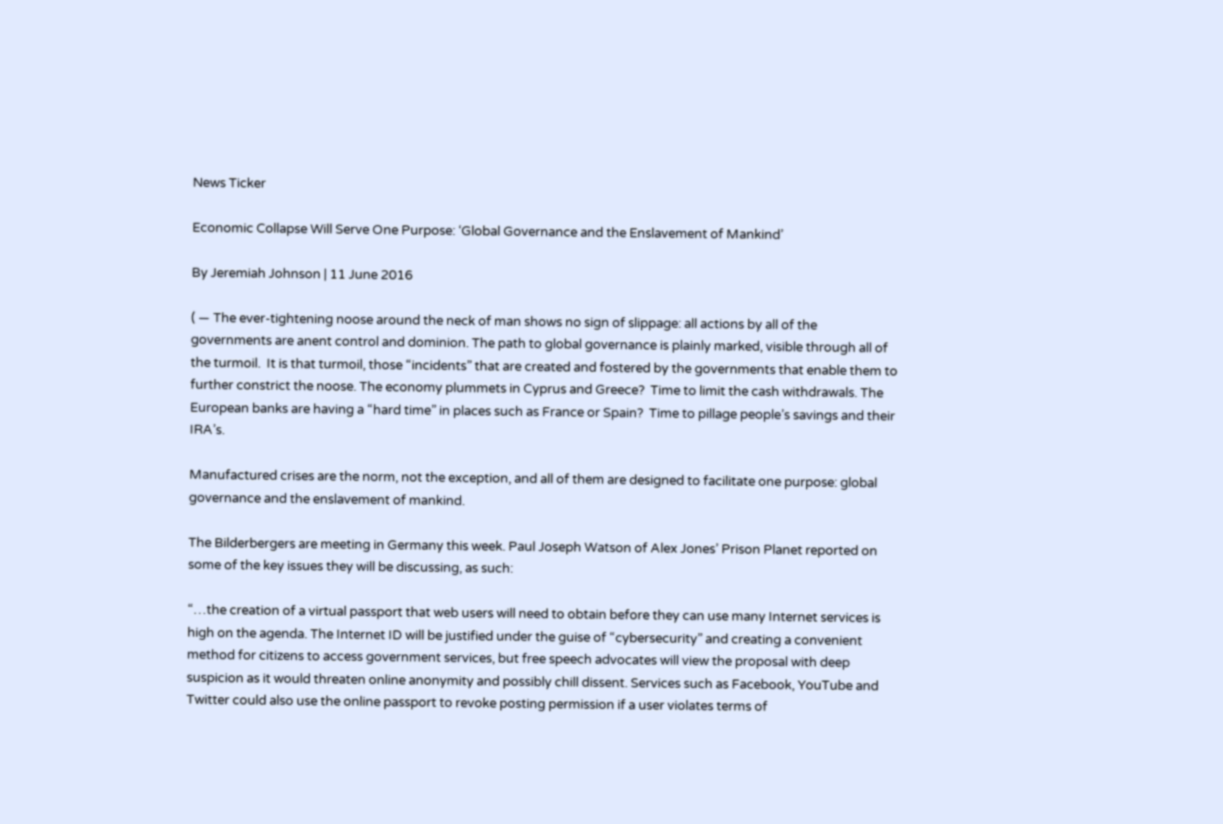News Ticker

Economic Collapse Will Serve One Purpose: ‘Global Governance and the Enslavement of Mankind’

By Jeremiah Johnson | 11 June 2016

( — The ever-tightening noose around the neck of man shows no sign of slippage: all actions by all of the governments are anent control and dominion. The path to global governance is plainly marked, visible through all of the turmoil.  It is that turmoil, those “incidents” that are created and fostered by the governments that enable them to further constrict the noose. The economy plummets in Cyprus and Greece?  Time to limit the cash withdrawals. The European banks are having a “hard time” in places such as France or Spain?  Time to pillage people’s savings and their IRA’s.

Manufactured crises are the norm, not the exception, and all of them are designed to facilitate one purpose: global governance and the enslavement of mankind.

The Bilderbergers are meeting in Germany this week. Paul Joseph Watson of Alex Jones’ Prison Planet reported on some of the key issues they will be discussing, as such:

“…the creation of a virtual passport that web users will need to obtain before they can use many Internet services is high on the agenda. The Internet ID will be justified under the guise of “cybersecurity” and creating a convenient method for citizens to access government services, but free speech advocates will view the proposal with deep suspicion as it would threaten online anonymity and possibly chill dissent. Services such as Facebook, YouTube and Twitter could also use the online passport to revoke posting permission if a user violates terms of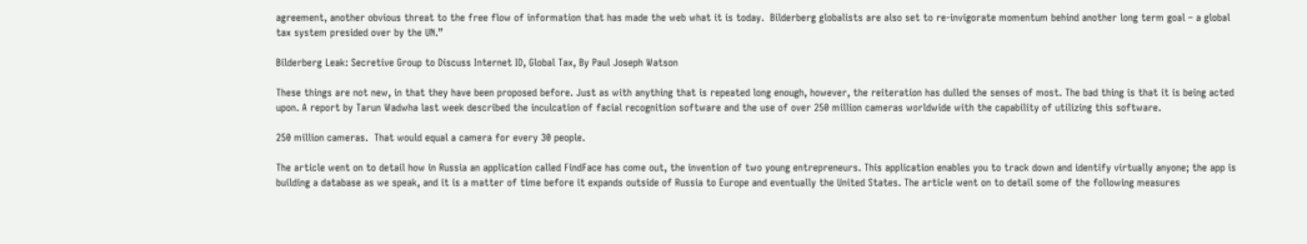agreement, another obvious threat to the free flow of information that has made the web what it is today.  Bilderberg globalists are also set to re-invigorate momentum behind another long term goal – a global tax system presided over by the UN.”

Bilderberg Leak: Secretive Group to Discuss Internet ID, Global Tax, By Paul Joseph Watson

These things are not new, in that they have been proposed before. Just as with anything that is repeated long enough, however, the reiteration has dulled the senses of most. The bad thing is that it is being acted upon. A report by Tarun Wadwha last week described the inculcation of facial recognition software and the use of over 250 million cameras worldwide with the capability of utilizing this software.

250 million cameras.  That would equal a camera for every 30 people.

The article went on to detail how in Russia an application called FindFace has come out, the invention of two young entrepreneurs. This application enables you to track down and identify virtually anyone; the app is building a database as we speak, and it is a matter of time before it expands outside of Russia to Europe and eventually the United States. The article went on to detail some of the following measures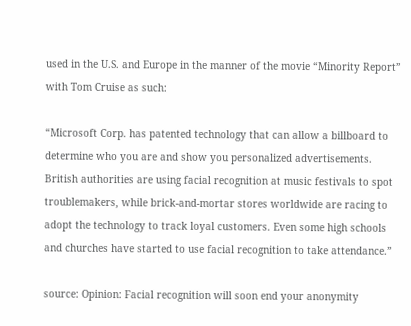used in the U.S. and Europe in the manner of the movie “Minority Report” with Tom Cruise as such:

“Microsoft Corp. has patented technology that can allow a billboard to determine who you are and show you personalized advertisements. British authorities are using facial recognition at music festivals to spot troublemakers, while brick-and-mortar stores worldwide are racing to adopt the technology to track loyal customers. Even some high schools and churches have started to use facial recognition to take attendance.”

source: Opinion: Facial recognition will soon end your anonymity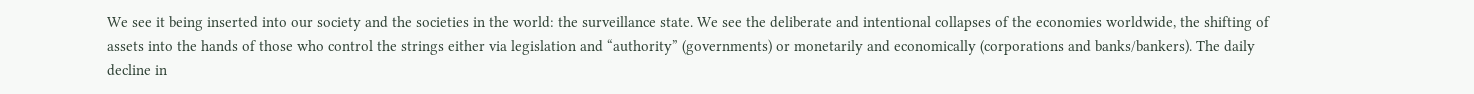We see it being inserted into our society and the societies in the world: the surveillance state. We see the deliberate and intentional collapses of the economies worldwide, the shifting of assets into the hands of those who control the strings either via legislation and “authority” (governments) or monetarily and economically (corporations and banks/bankers). The daily decline in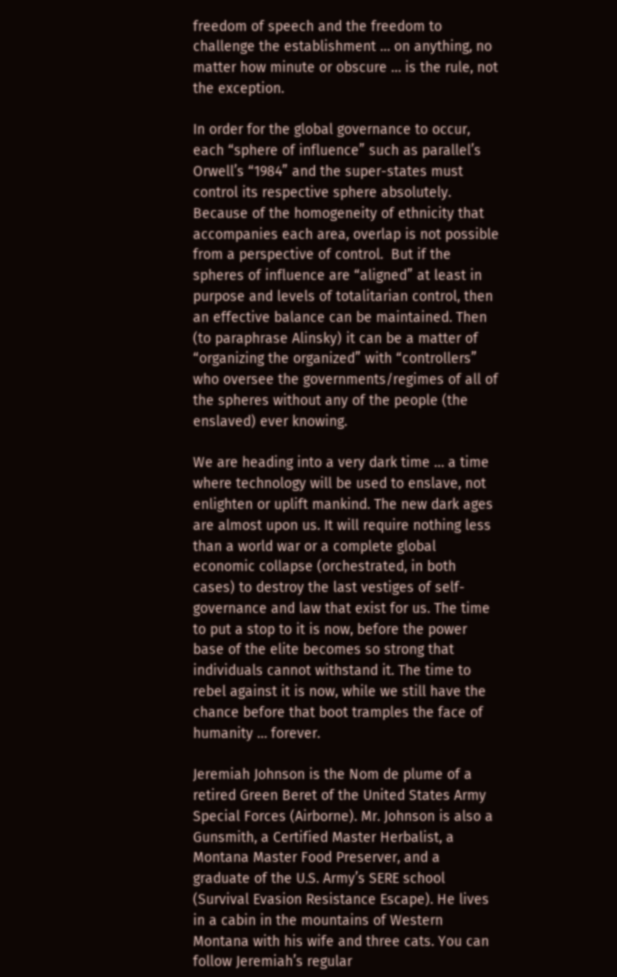freedom of speech and the freedom to challenge the establishment … on anything, no matter how minute or obscure … is the rule, not the exception.

In order for the global governance to occur, each “sphere of influence” such as parallel’s Orwell’s “1984” and the super-states must control its respective sphere absolutely. Because of the homogeneity of ethnicity that accompanies each area, overlap is not possible from a perspective of control.  But if the spheres of influence are “aligned” at least in purpose and levels of totalitarian control, then an effective balance can be maintained. Then (to paraphrase Alinsky) it can be a matter of “organizing the organized” with “controllers” who oversee the governments/regimes of all of the spheres without any of the people (the enslaved) ever knowing.

We are heading into a very dark time … a time where technology will be used to enslave, not enlighten or uplift mankind. The new dark ages are almost upon us. It will require nothing less than a world war or a complete global economic collapse (orchestrated, in both cases) to destroy the last vestiges of self-governance and law that exist for us. The time to put a stop to it is now, before the power base of the elite becomes so strong that individuals cannot withstand it. The time to rebel against it is now, while we still have the chance before that boot tramples the face of humanity … forever.

Jeremiah Johnson is the Nom de plume of a retired Green Beret of the United States Army Special Forces (Airborne). Mr. Johnson is also a Gunsmith, a Certified Master Herbalist, a Montana Master Food Preserver, and a graduate of the U.S. Army’s SERE school (Survival Evasion Resistance Escape). He lives in a cabin in the mountains of Western Montana with his wife and three cats. You can follow Jeremiah’s regular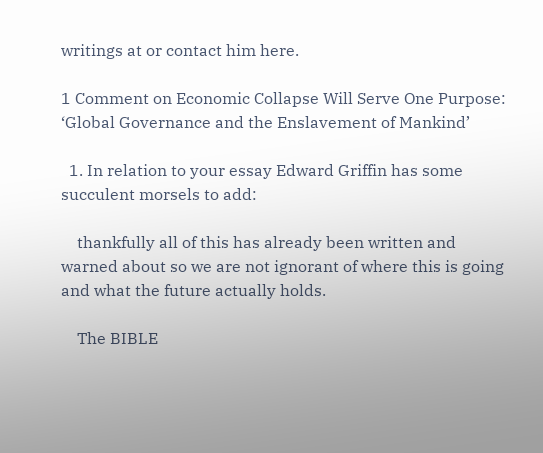writings at or contact him here.

1 Comment on Economic Collapse Will Serve One Purpose: ‘Global Governance and the Enslavement of Mankind’

  1. In relation to your essay Edward Griffin has some succulent morsels to add:

    thankfully all of this has already been written and warned about so we are not ignorant of where this is going and what the future actually holds.

    The BIBLE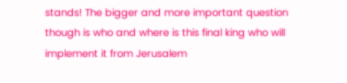stands! The bigger and more important question though is who and where is this final king who will implement it from Jerusalem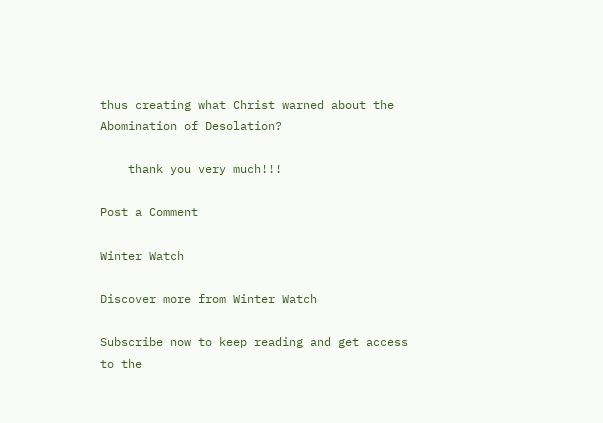thus creating what Christ warned about the Abomination of Desolation?

    thank you very much!!!

Post a Comment

Winter Watch

Discover more from Winter Watch

Subscribe now to keep reading and get access to the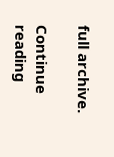full archive.

Continue reading